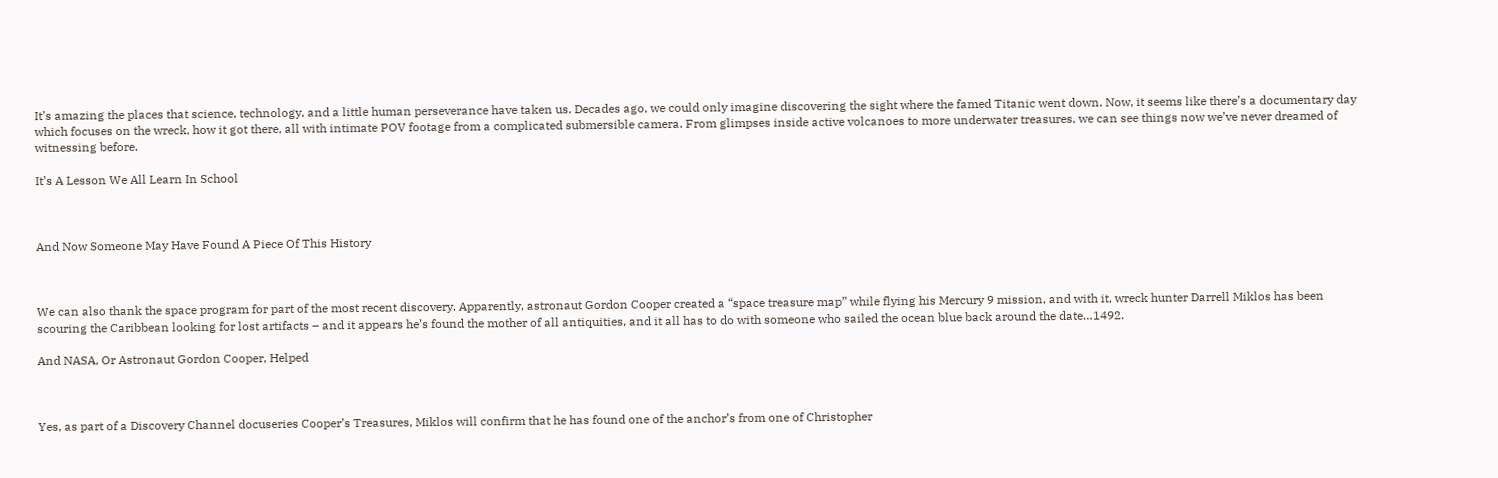It’s amazing the places that science, technology, and a little human perseverance have taken us. Decades ago, we could only imagine discovering the sight where the famed Titanic went down. Now, it seems like there’s a documentary day which focuses on the wreck, how it got there, all with intimate POV footage from a complicated submersible camera. From glimpses inside active volcanoes to more underwater treasures, we can see things now we’ve never dreamed of witnessing before.

It’s A Lesson We All Learn In School



And Now Someone May Have Found A Piece Of This History



We can also thank the space program for part of the most recent discovery. Apparently, astronaut Gordon Cooper created a “space treasure map” while flying his Mercury 9 mission, and with it, wreck hunter Darrell Miklos has been scouring the Caribbean looking for lost artifacts – and it appears he’s found the mother of all antiquities, and it all has to do with someone who sailed the ocean blue back around the date…1492.

And NASA, Or Astronaut Gordon Cooper, Helped



Yes, as part of a Discovery Channel docuseries Cooper’s Treasures, Miklos will confirm that he has found one of the anchor’s from one of Christopher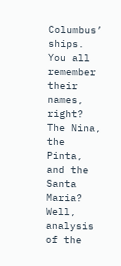Columbus’ ships. You all remember their names, right? The Nina, the Pinta, and the Santa Maria? Well, analysis of the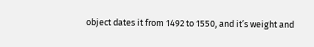object dates it from 1492 to 1550, and it’s weight and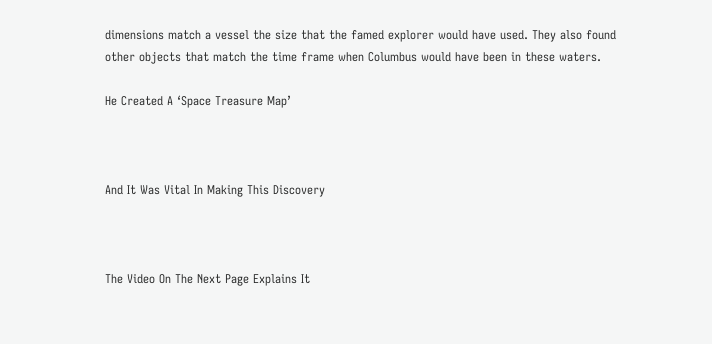dimensions match a vessel the size that the famed explorer would have used. They also found other objects that match the time frame when Columbus would have been in these waters.

He Created A ‘Space Treasure Map’



And It Was Vital In Making This Discovery



The Video On The Next Page Explains It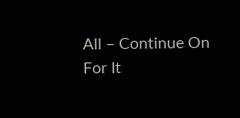All – Continue On For It